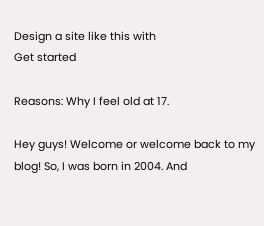Design a site like this with
Get started

Reasons: Why I feel old at 17.

Hey guys! Welcome or welcome back to my blog! So, I was born in 2004. And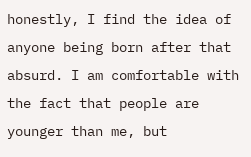honestly, I find the idea of anyone being born after that absurd. I am comfortable with the fact that people are younger than me, but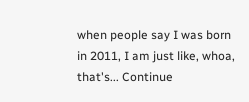when people say I was born in 2011, I am just like, whoa, that's... Continue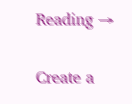Reading →

Create a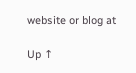website or blog at

Up ↑